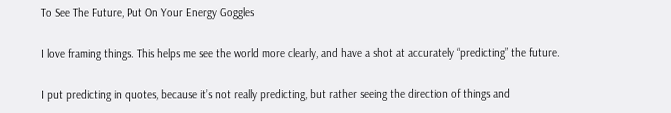To See The Future, Put On Your Energy Goggles

I love framing things. This helps me see the world more clearly, and have a shot at accurately “predicting” the future.

I put predicting in quotes, because it’s not really predicting, but rather seeing the direction of things and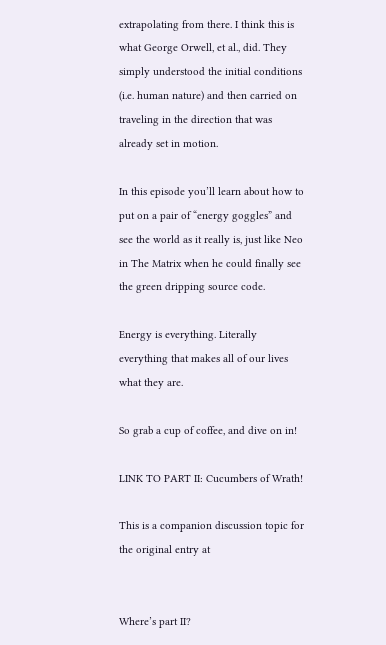extrapolating from there. I think this is what George Orwell, et al., did. They simply understood the initial conditions (i.e. human nature) and then carried on traveling in the direction that was already set in motion.

In this episode you’ll learn about how to put on a pair of “energy goggles” and see the world as it really is, just like Neo in The Matrix when he could finally see the green dripping source code.

Energy is everything. Literally everything that makes all of our lives what they are.

So grab a cup of coffee, and dive on in!

LINK TO PART II: Cucumbers of Wrath!

This is a companion discussion topic for the original entry at


Where’s part II?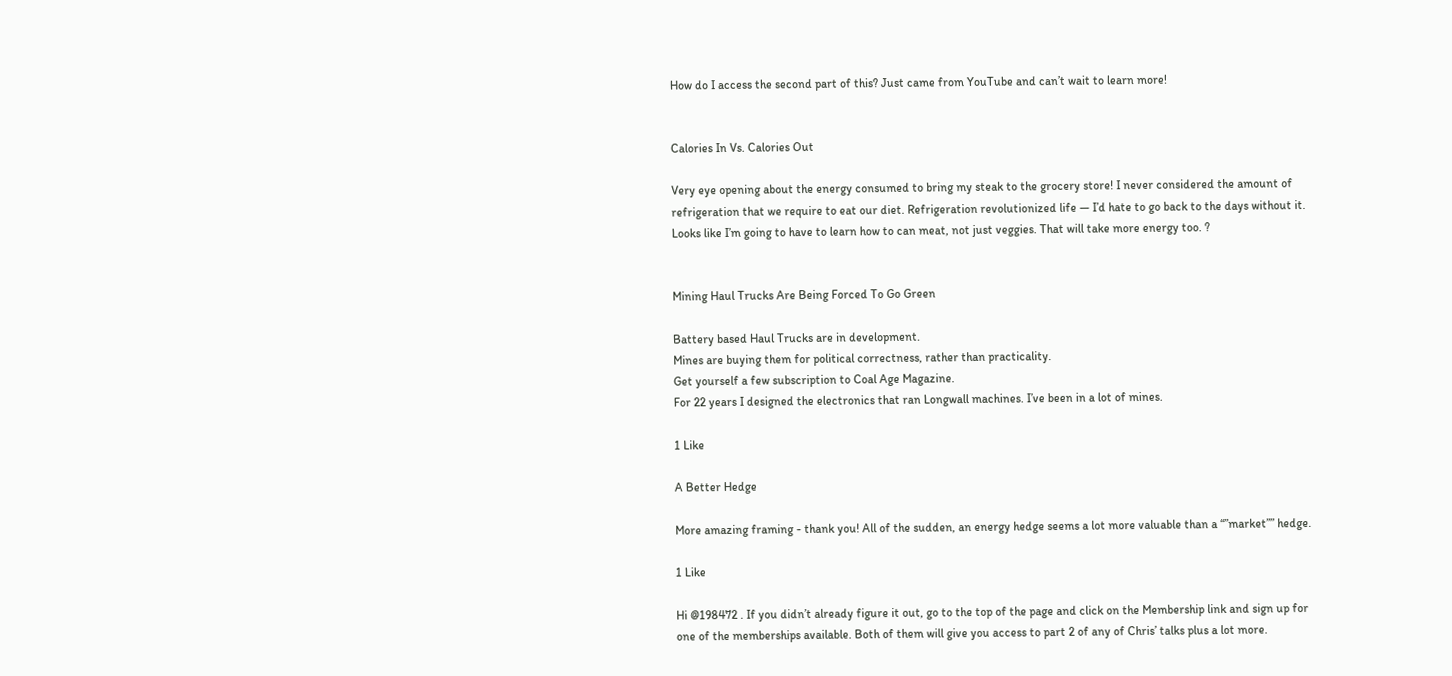How do I access the second part of this? Just came from YouTube and can’t wait to learn more!


Calories In Vs. Calories Out

Very eye opening about the energy consumed to bring my steak to the grocery store! I never considered the amount of refrigeration that we require to eat our diet. Refrigeration revolutionized life — I’d hate to go back to the days without it. Looks like I’m going to have to learn how to can meat, not just veggies. That will take more energy too. ?


Mining Haul Trucks Are Being Forced To Go Green

Battery based Haul Trucks are in development.
Mines are buying them for political correctness, rather than practicality.
Get yourself a few subscription to Coal Age Magazine.
For 22 years I designed the electronics that ran Longwall machines. I’ve been in a lot of mines.

1 Like

A Better Hedge

More amazing framing - thank you! All of the sudden, an energy hedge seems a lot more valuable than a “”market”” hedge.

1 Like

Hi @198472 . If you didn’t already figure it out, go to the top of the page and click on the Membership link and sign up for one of the memberships available. Both of them will give you access to part 2 of any of Chris’ talks plus a lot more.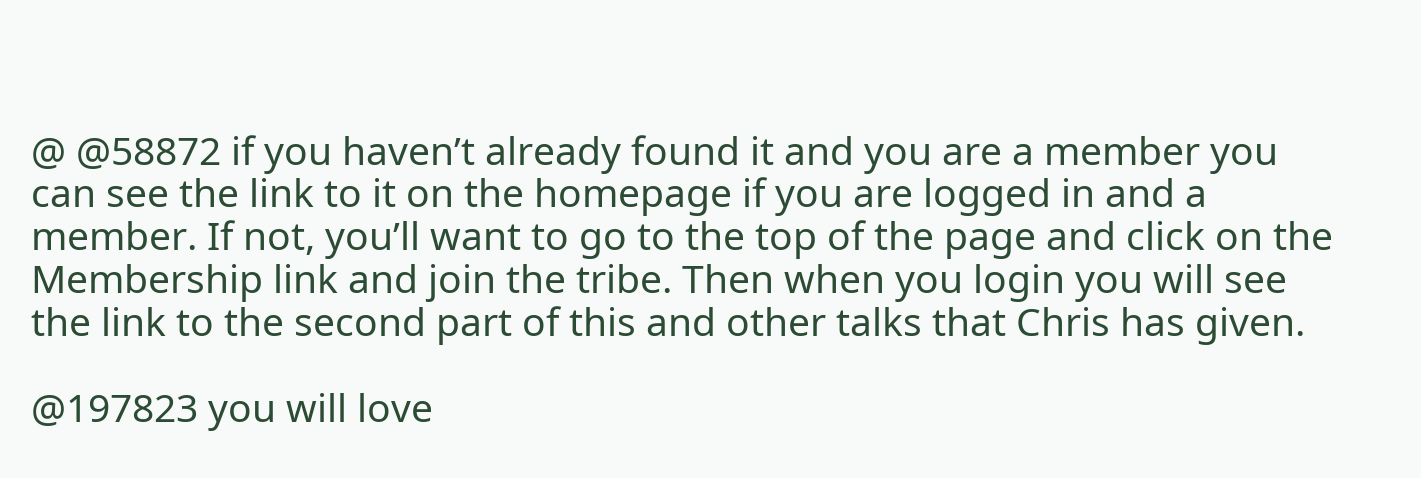@ @58872 if you haven’t already found it and you are a member you can see the link to it on the homepage if you are logged in and a member. If not, you’ll want to go to the top of the page and click on the Membership link and join the tribe. Then when you login you will see the link to the second part of this and other talks that Chris has given.

@197823 you will love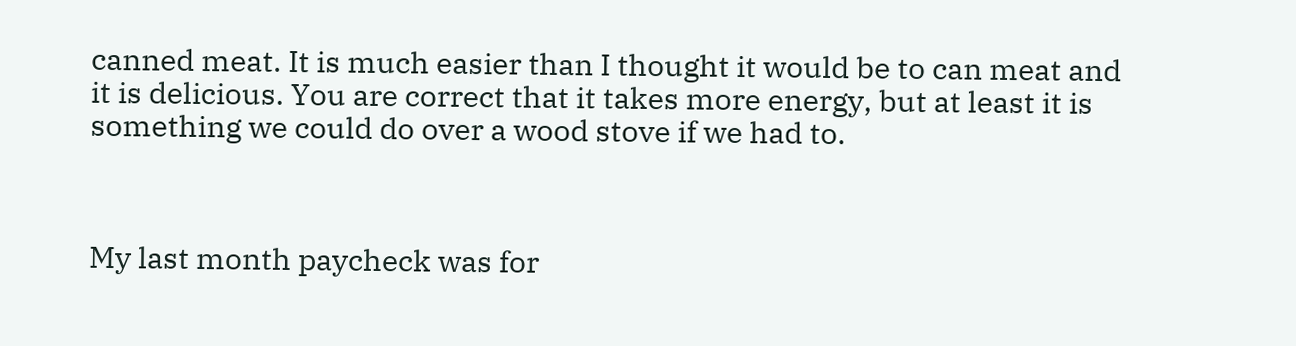canned meat. It is much easier than I thought it would be to can meat and it is delicious. You are correct that it takes more energy, but at least it is something we could do over a wood stove if we had to.



My last month paycheck was for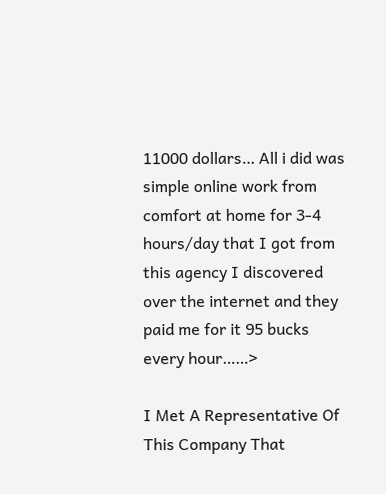11000 dollars… All i did was simple online work from comfort at home for 3-4 hours/day that I got from this agency I discovered over the internet and they paid me for it 95 bucks every hour……>

I Met A Representative Of This Company That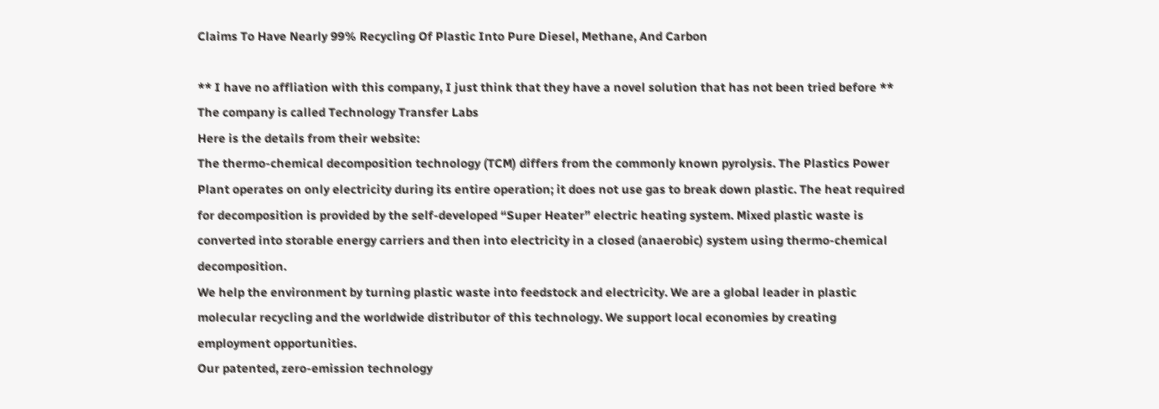Claims To Have Nearly 99% Recycling Of Plastic Into Pure Diesel, Methane, And Carbon

** I have no affliation with this company, I just think that they have a novel solution that has not been tried before **
The company is called Technology Transfer Labs
Here is the details from their website:
The thermo-chemical decomposition technology (TCM) differs from the commonly known pyrolysis. The Plastics Power Plant operates on only electricity during its entire operation; it does not use gas to break down plastic. The heat required for decomposition is provided by the self-developed “Super Heater” electric heating system. Mixed plastic waste is converted into storable energy carriers and then into electricity in a closed (anaerobic) system using thermo-chemical decomposition.
We help the environment by turning plastic waste into feedstock and electricity. We are a global leader in plastic molecular recycling and the worldwide distributor of this technology. We support local economies by creating employment opportunities.
Our patented, zero-emission technology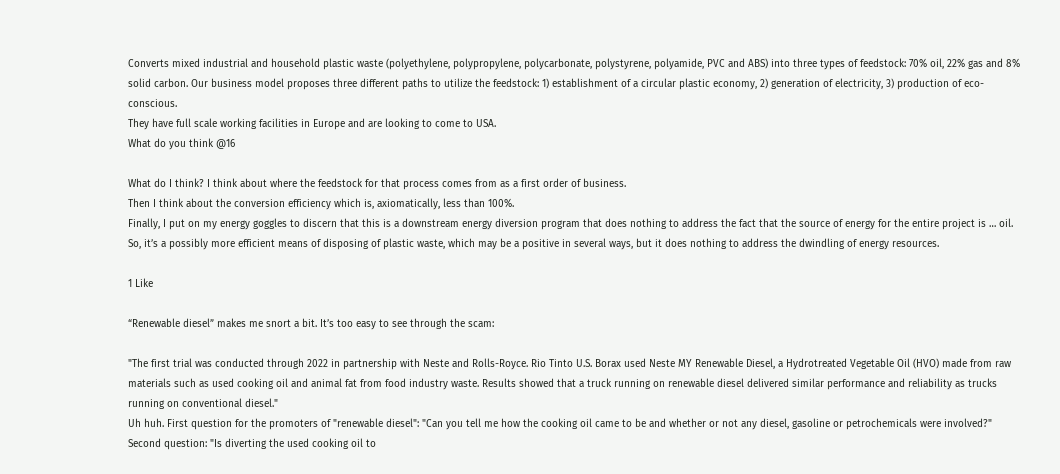Converts mixed industrial and household plastic waste (polyethylene, polypropylene, polycarbonate, polystyrene, polyamide, PVC and ABS) into three types of feedstock: 70% oil, 22% gas and 8% solid carbon. Our business model proposes three different paths to utilize the feedstock: 1) establishment of a circular plastic economy, 2) generation of electricity, 3) production of eco-conscious.
They have full scale working facilities in Europe and are looking to come to USA.
What do you think @16

What do I think? I think about where the feedstock for that process comes from as a first order of business.
Then I think about the conversion efficiency which is, axiomatically, less than 100%.
Finally, I put on my energy goggles to discern that this is a downstream energy diversion program that does nothing to address the fact that the source of energy for the entire project is … oil.
So, it’s a possibly more efficient means of disposing of plastic waste, which may be a positive in several ways, but it does nothing to address the dwindling of energy resources.

1 Like

“Renewable diesel” makes me snort a bit. It’s too easy to see through the scam:

"The first trial was conducted through 2022 in partnership with Neste and Rolls-Royce. Rio Tinto U.S. Borax used Neste MY Renewable Diesel, a Hydrotreated Vegetable Oil (HVO) made from raw materials such as used cooking oil and animal fat from food industry waste. Results showed that a truck running on renewable diesel delivered similar performance and reliability as trucks running on conventional diesel."
Uh huh. First question for the promoters of "renewable diesel": "Can you tell me how the cooking oil came to be and whether or not any diesel, gasoline or petrochemicals were involved?" Second question: "Is diverting the used cooking oil to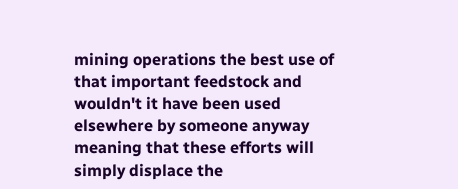mining operations the best use of that important feedstock and wouldn't it have been used elsewhere by someone anyway meaning that these efforts will simply displace the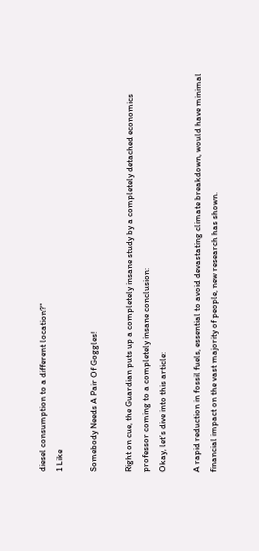diesel consumption to a different location?"
1 Like

Somebody Needs A Pair Of Goggles!

Right on cue, the Guardian puts up a completely insane study by a completely detached economics professor coming to a completely insane conclusion:
Okay, let’s dive into this article:

A rapid reduction in fossil fuels, essential to avoid devastating climate breakdown, would have minimal financial impact on the vast majority of people, new research has shown.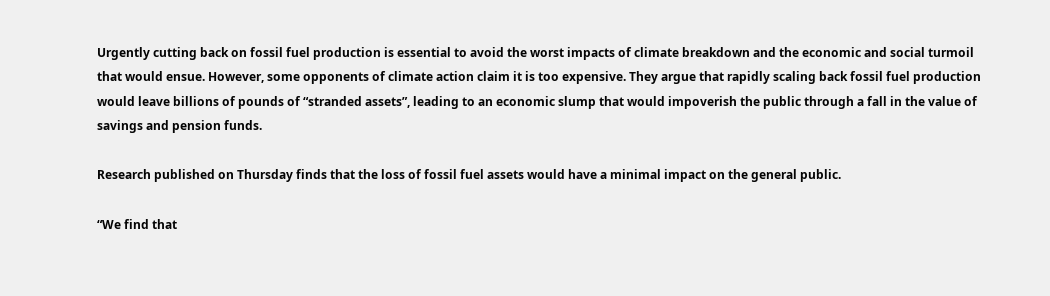Urgently cutting back on fossil fuel production is essential to avoid the worst impacts of climate breakdown and the economic and social turmoil that would ensue. However, some opponents of climate action claim it is too expensive. They argue that rapidly scaling back fossil fuel production would leave billions of pounds of “stranded assets”, leading to an economic slump that would impoverish the public through a fall in the value of savings and pension funds.

Research published on Thursday finds that the loss of fossil fuel assets would have a minimal impact on the general public.

“We find that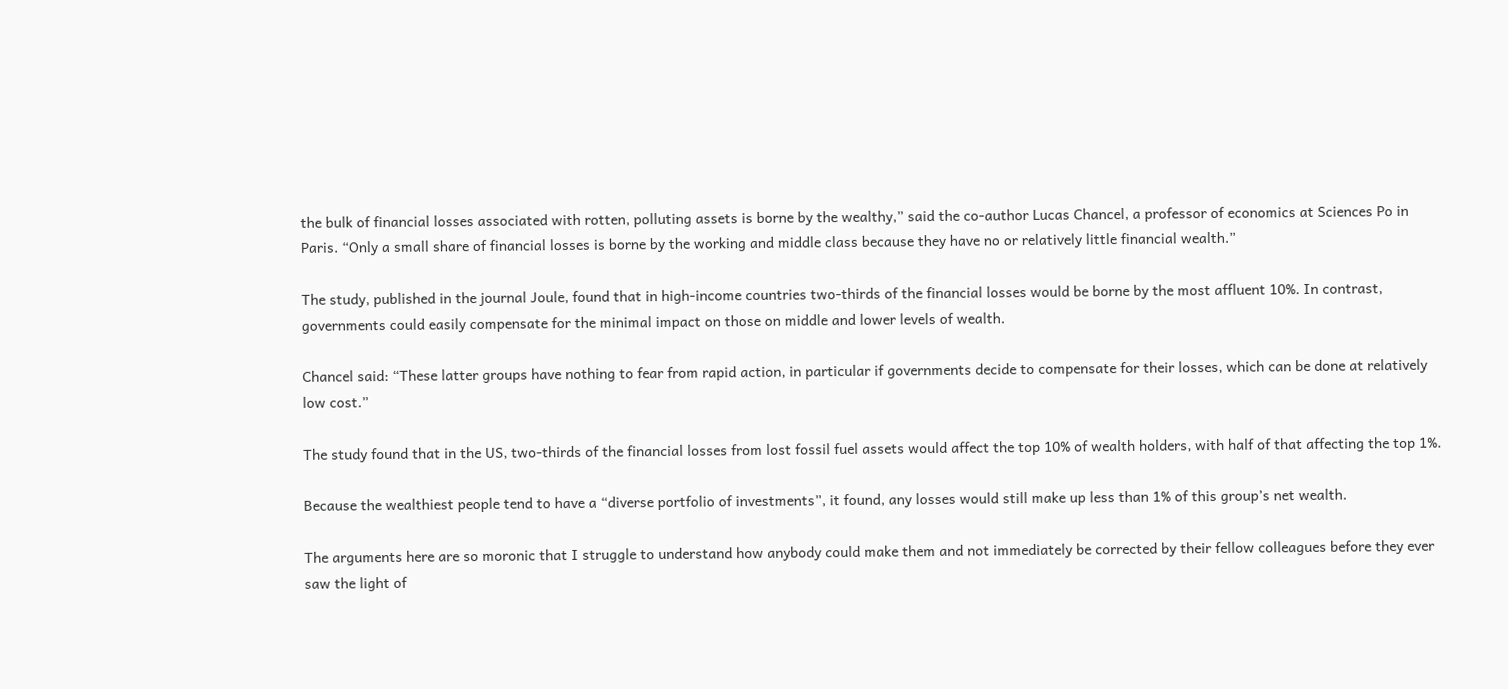the bulk of financial losses associated with rotten, polluting assets is borne by the wealthy,” said the co-author Lucas Chancel, a professor of economics at Sciences Po in Paris. “Only a small share of financial losses is borne by the working and middle class because they have no or relatively little financial wealth.”

The study, published in the journal Joule, found that in high-income countries two-thirds of the financial losses would be borne by the most affluent 10%. In contrast, governments could easily compensate for the minimal impact on those on middle and lower levels of wealth.

Chancel said: “These latter groups have nothing to fear from rapid action, in particular if governments decide to compensate for their losses, which can be done at relatively low cost.”

The study found that in the US, two-thirds of the financial losses from lost fossil fuel assets would affect the top 10% of wealth holders, with half of that affecting the top 1%.

Because the wealthiest people tend to have a “diverse portfolio of investments”, it found, any losses would still make up less than 1% of this group’s net wealth.

The arguments here are so moronic that I struggle to understand how anybody could make them and not immediately be corrected by their fellow colleagues before they ever saw the light of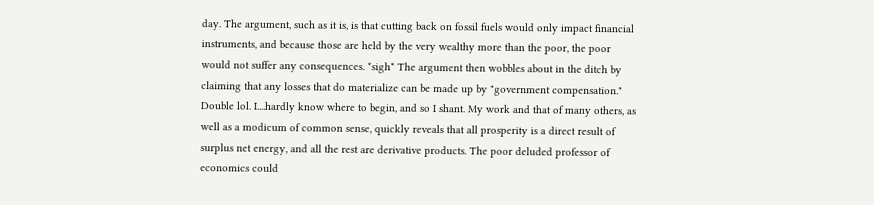day. The argument, such as it is, is that cutting back on fossil fuels would only impact financial instruments, and because those are held by the very wealthy more than the poor, the poor would not suffer any consequences. *sigh* The argument then wobbles about in the ditch by claiming that any losses that do materialize can be made up by "government compensation." Double lol. I....hardly know where to begin, and so I shant. My work and that of many others, as well as a modicum of common sense, quickly reveals that all prosperity is a direct result of surplus net energy, and all the rest are derivative products. The poor deluded professor of economics could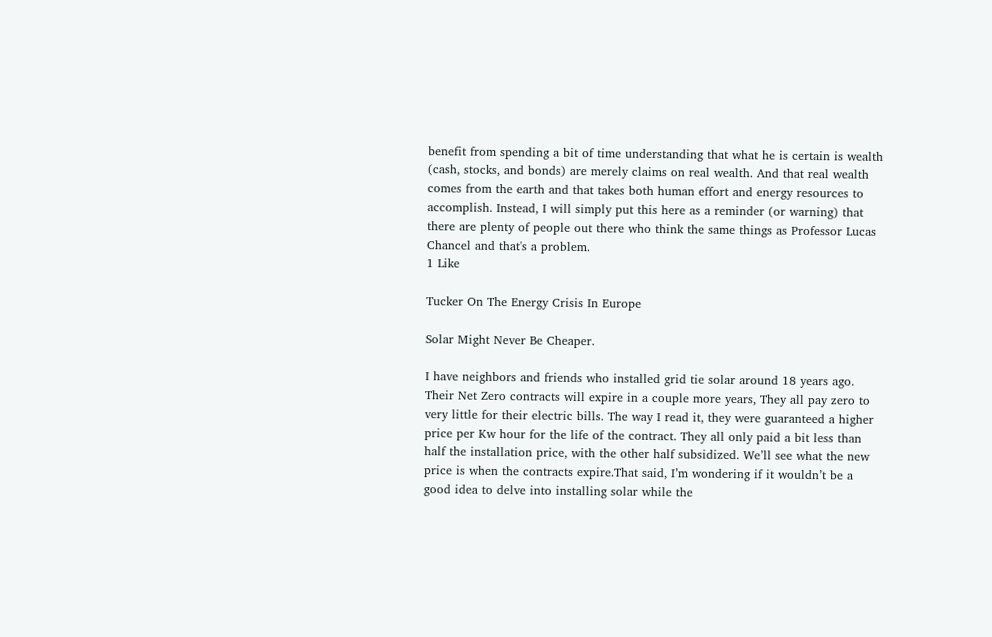benefit from spending a bit of time understanding that what he is certain is wealth (cash, stocks, and bonds) are merely claims on real wealth. And that real wealth comes from the earth and that takes both human effort and energy resources to accomplish. Instead, I will simply put this here as a reminder (or warning) that there are plenty of people out there who think the same things as Professor Lucas Chancel and that's a problem.
1 Like

Tucker On The Energy Crisis In Europe

Solar Might Never Be Cheaper.

I have neighbors and friends who installed grid tie solar around 18 years ago. Their Net Zero contracts will expire in a couple more years, They all pay zero to very little for their electric bills. The way I read it, they were guaranteed a higher price per Kw hour for the life of the contract. They all only paid a bit less than half the installation price, with the other half subsidized. We’ll see what the new price is when the contracts expire.That said, I’m wondering if it wouldn’t be a good idea to delve into installing solar while the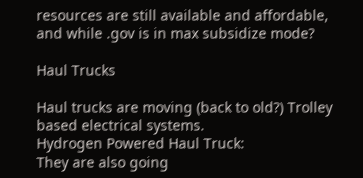resources are still available and affordable, and while .gov is in max subsidize mode?

Haul Trucks

Haul trucks are moving (back to old?) Trolley based electrical systems.
Hydrogen Powered Haul Truck:
They are also going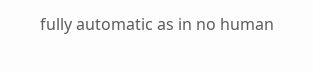fully automatic as in no human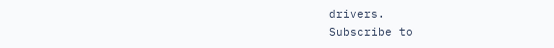drivers.
Subscribe to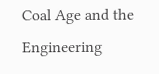Coal Age and the Engineering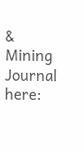& Mining Journal here: